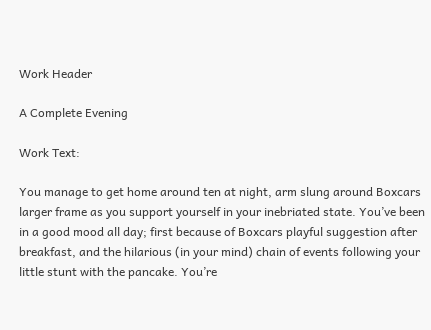Work Header

A Complete Evening

Work Text:

You manage to get home around ten at night, arm slung around Boxcars larger frame as you support yourself in your inebriated state. You’ve been in a good mood all day; first because of Boxcars playful suggestion after breakfast, and the hilarious (in your mind) chain of events following your little stunt with the pancake. You’re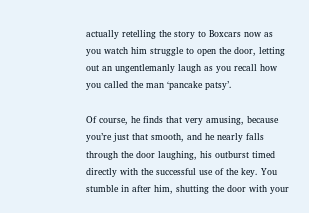actually retelling the story to Boxcars now as you watch him struggle to open the door, letting out an ungentlemanly laugh as you recall how you called the man ‘pancake patsy’.

Of course, he finds that very amusing, because you’re just that smooth, and he nearly falls through the door laughing, his outburst timed directly with the successful use of the key. You stumble in after him, shutting the door with your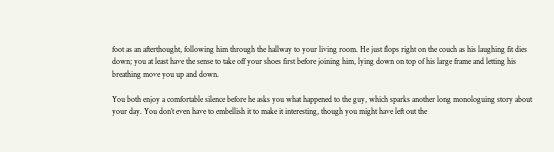foot as an afterthought, following him through the hallway to your living room. He just flops right on the couch as his laughing fit dies down; you at least have the sense to take off your shoes first before joining him, lying down on top of his large frame and letting his breathing move you up and down.

You both enjoy a comfortable silence before he asks you what happened to the guy, which sparks another long monologuing story about your day. You don’t even have to embellish it to make it interesting, though you might have left out the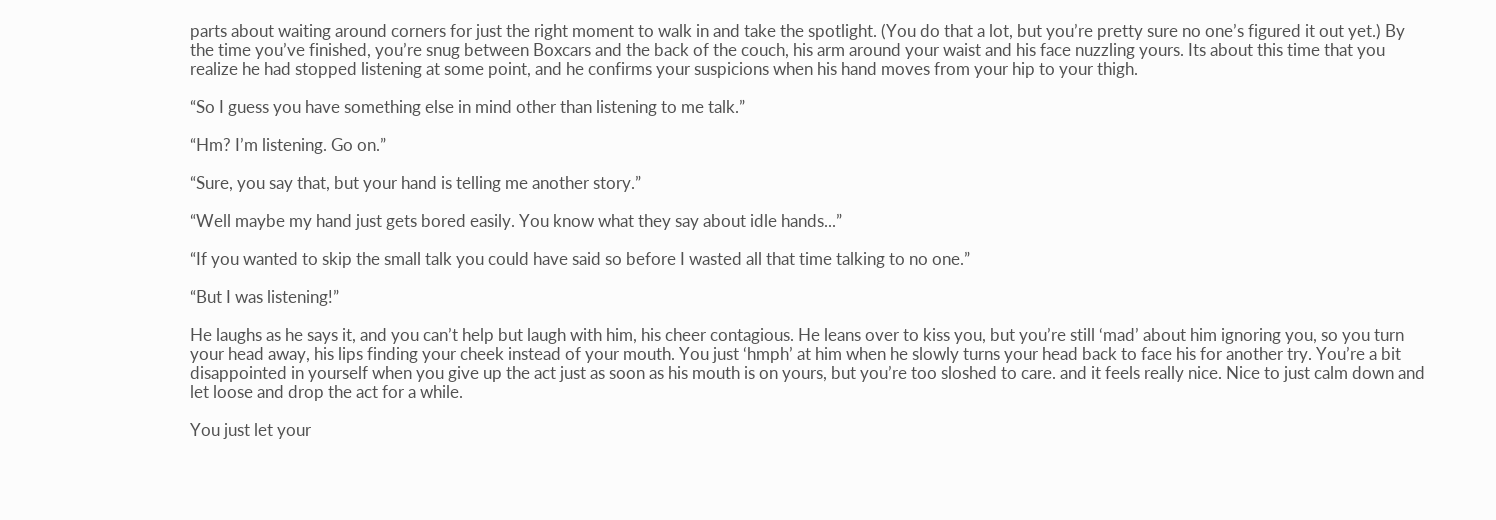parts about waiting around corners for just the right moment to walk in and take the spotlight. (You do that a lot, but you’re pretty sure no one’s figured it out yet.) By the time you’ve finished, you’re snug between Boxcars and the back of the couch, his arm around your waist and his face nuzzling yours. Its about this time that you realize he had stopped listening at some point, and he confirms your suspicions when his hand moves from your hip to your thigh.

“So I guess you have something else in mind other than listening to me talk.”

“Hm? I’m listening. Go on.”

“Sure, you say that, but your hand is telling me another story.”

“Well maybe my hand just gets bored easily. You know what they say about idle hands...”

“If you wanted to skip the small talk you could have said so before I wasted all that time talking to no one.”

“But I was listening!”

He laughs as he says it, and you can’t help but laugh with him, his cheer contagious. He leans over to kiss you, but you’re still ‘mad’ about him ignoring you, so you turn your head away, his lips finding your cheek instead of your mouth. You just ‘hmph’ at him when he slowly turns your head back to face his for another try. You’re a bit disappointed in yourself when you give up the act just as soon as his mouth is on yours, but you’re too sloshed to care. and it feels really nice. Nice to just calm down and let loose and drop the act for a while.

You just let your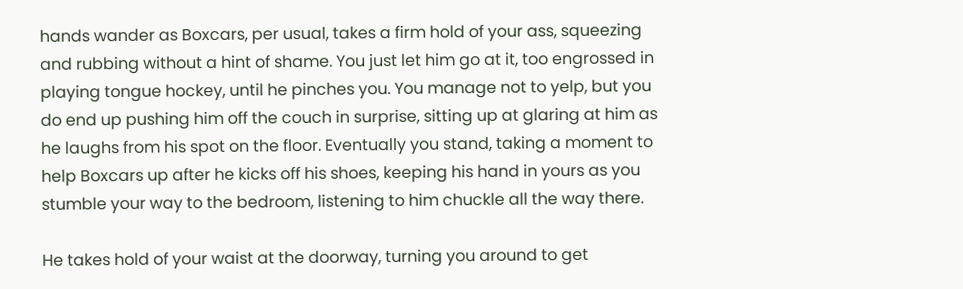hands wander as Boxcars, per usual, takes a firm hold of your ass, squeezing and rubbing without a hint of shame. You just let him go at it, too engrossed in playing tongue hockey, until he pinches you. You manage not to yelp, but you do end up pushing him off the couch in surprise, sitting up at glaring at him as he laughs from his spot on the floor. Eventually you stand, taking a moment to help Boxcars up after he kicks off his shoes, keeping his hand in yours as you stumble your way to the bedroom, listening to him chuckle all the way there.

He takes hold of your waist at the doorway, turning you around to get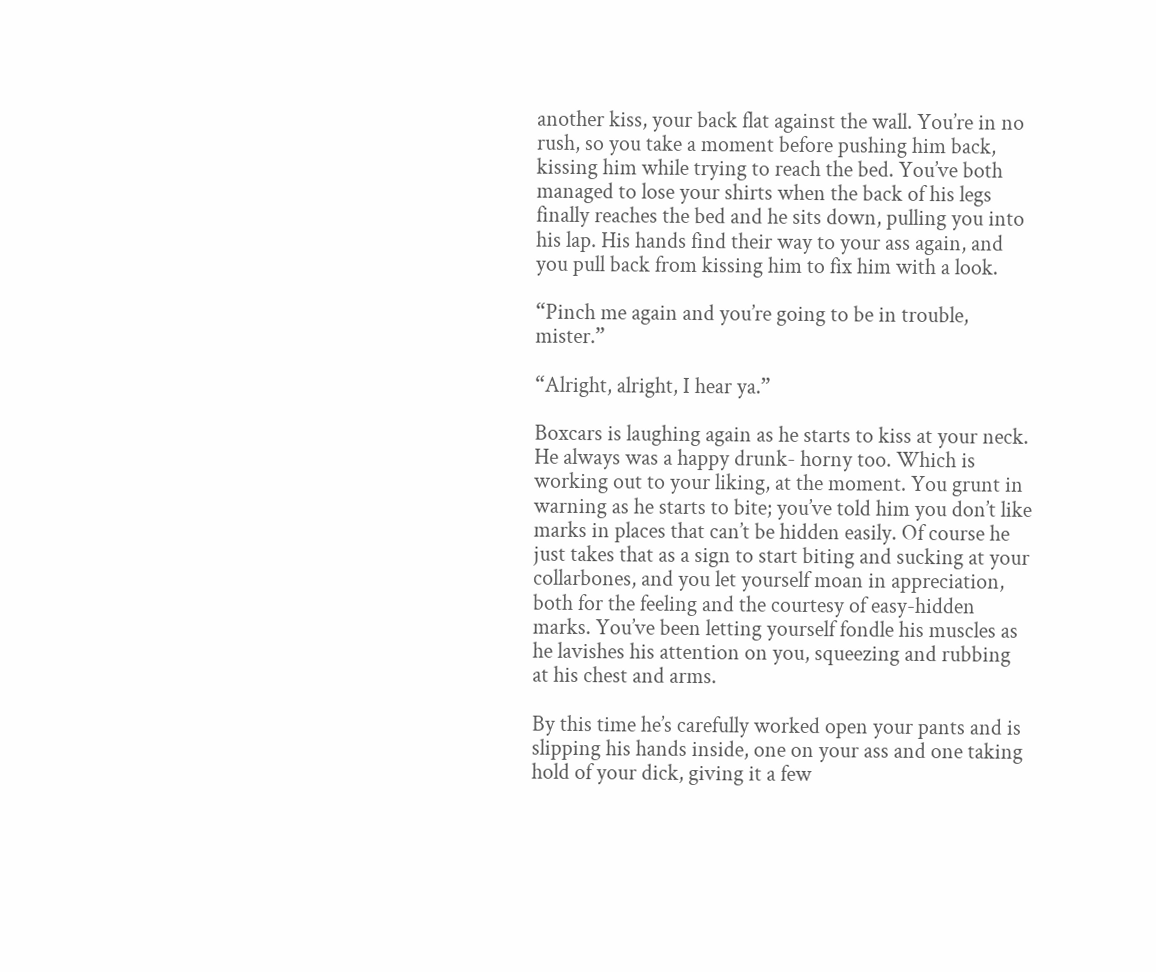another kiss, your back flat against the wall. You’re in no rush, so you take a moment before pushing him back, kissing him while trying to reach the bed. You’ve both managed to lose your shirts when the back of his legs finally reaches the bed and he sits down, pulling you into his lap. His hands find their way to your ass again, and you pull back from kissing him to fix him with a look.

“Pinch me again and you’re going to be in trouble, mister.”

“Alright, alright, I hear ya.”

Boxcars is laughing again as he starts to kiss at your neck. He always was a happy drunk- horny too. Which is working out to your liking, at the moment. You grunt in warning as he starts to bite; you’ve told him you don’t like marks in places that can’t be hidden easily. Of course he just takes that as a sign to start biting and sucking at your collarbones, and you let yourself moan in appreciation, both for the feeling and the courtesy of easy-hidden marks. You’ve been letting yourself fondle his muscles as he lavishes his attention on you, squeezing and rubbing at his chest and arms.

By this time he’s carefully worked open your pants and is slipping his hands inside, one on your ass and one taking hold of your dick, giving it a few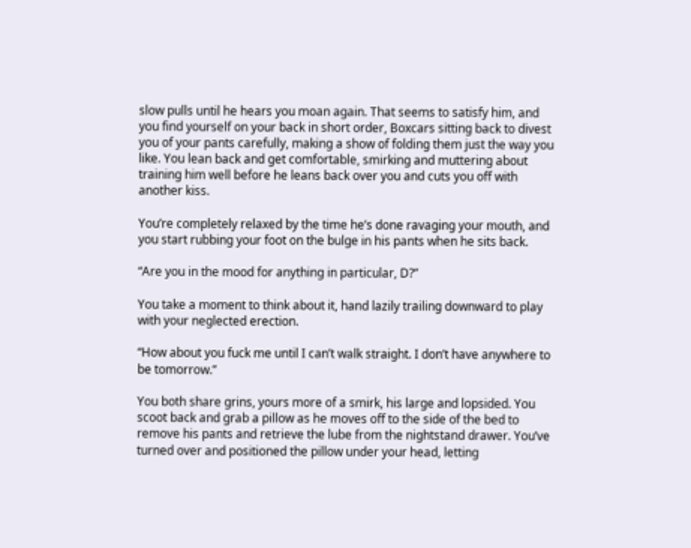slow pulls until he hears you moan again. That seems to satisfy him, and you find yourself on your back in short order, Boxcars sitting back to divest you of your pants carefully, making a show of folding them just the way you like. You lean back and get comfortable, smirking and muttering about training him well before he leans back over you and cuts you off with another kiss.

You’re completely relaxed by the time he’s done ravaging your mouth, and you start rubbing your foot on the bulge in his pants when he sits back.

“Are you in the mood for anything in particular, D?”

You take a moment to think about it, hand lazily trailing downward to play with your neglected erection.

“How about you fuck me until I can’t walk straight. I don’t have anywhere to be tomorrow.”

You both share grins, yours more of a smirk, his large and lopsided. You scoot back and grab a pillow as he moves off to the side of the bed to remove his pants and retrieve the lube from the nightstand drawer. You’ve turned over and positioned the pillow under your head, letting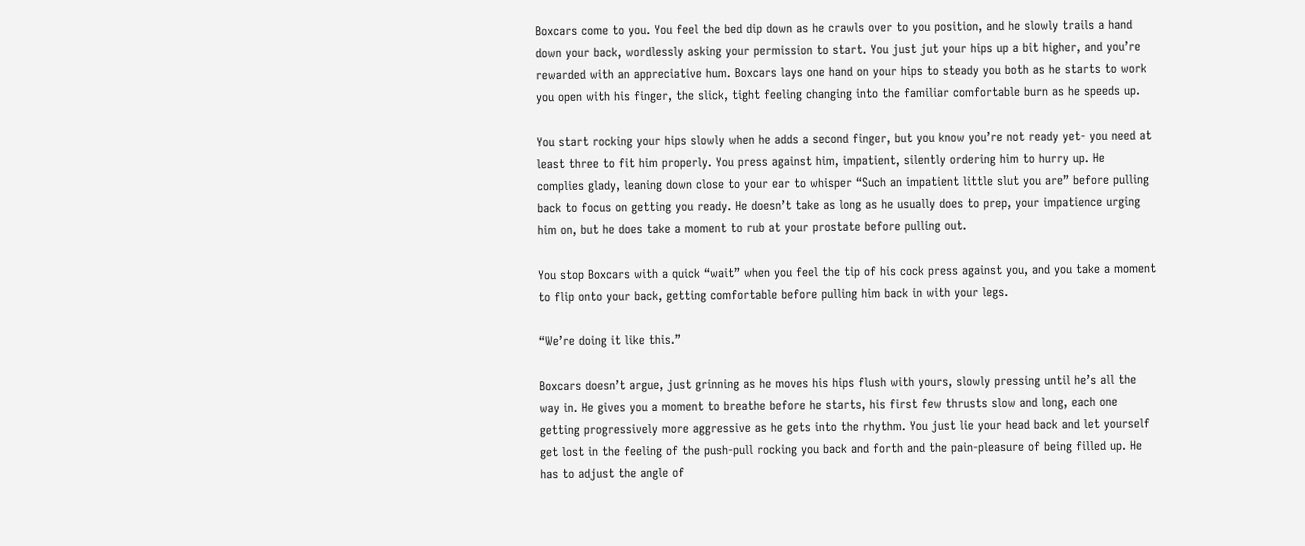Boxcars come to you. You feel the bed dip down as he crawls over to you position, and he slowly trails a hand down your back, wordlessly asking your permission to start. You just jut your hips up a bit higher, and you’re rewarded with an appreciative hum. Boxcars lays one hand on your hips to steady you both as he starts to work you open with his finger, the slick, tight feeling changing into the familiar comfortable burn as he speeds up.

You start rocking your hips slowly when he adds a second finger, but you know you’re not ready yet- you need at least three to fit him properly. You press against him, impatient, silently ordering him to hurry up. He complies glady, leaning down close to your ear to whisper “Such an impatient little slut you are” before pulling back to focus on getting you ready. He doesn’t take as long as he usually does to prep, your impatience urging him on, but he does take a moment to rub at your prostate before pulling out.

You stop Boxcars with a quick “wait” when you feel the tip of his cock press against you, and you take a moment to flip onto your back, getting comfortable before pulling him back in with your legs.

“We’re doing it like this.”

Boxcars doesn’t argue, just grinning as he moves his hips flush with yours, slowly pressing until he’s all the way in. He gives you a moment to breathe before he starts, his first few thrusts slow and long, each one getting progressively more aggressive as he gets into the rhythm. You just lie your head back and let yourself get lost in the feeling of the push-pull rocking you back and forth and the pain-pleasure of being filled up. He has to adjust the angle of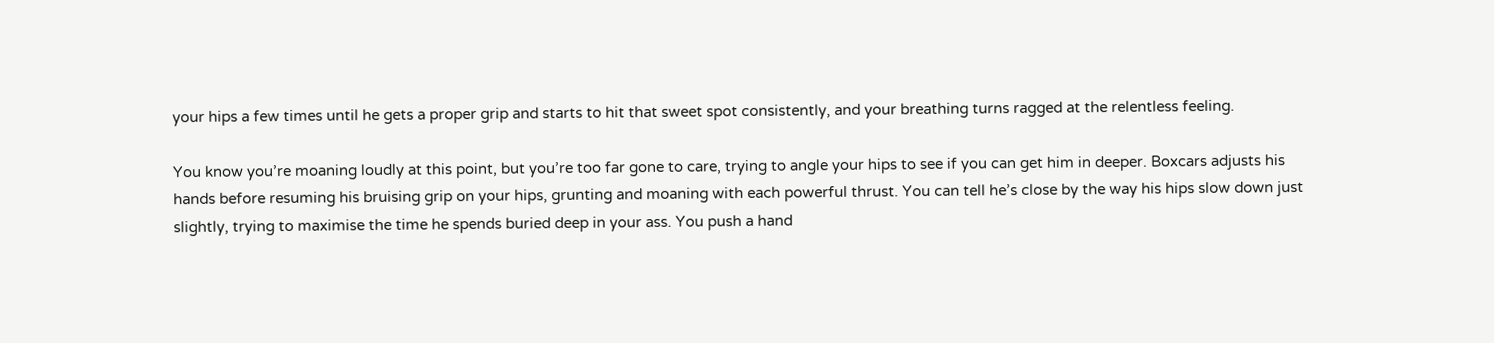your hips a few times until he gets a proper grip and starts to hit that sweet spot consistently, and your breathing turns ragged at the relentless feeling.

You know you’re moaning loudly at this point, but you’re too far gone to care, trying to angle your hips to see if you can get him in deeper. Boxcars adjusts his hands before resuming his bruising grip on your hips, grunting and moaning with each powerful thrust. You can tell he’s close by the way his hips slow down just slightly, trying to maximise the time he spends buried deep in your ass. You push a hand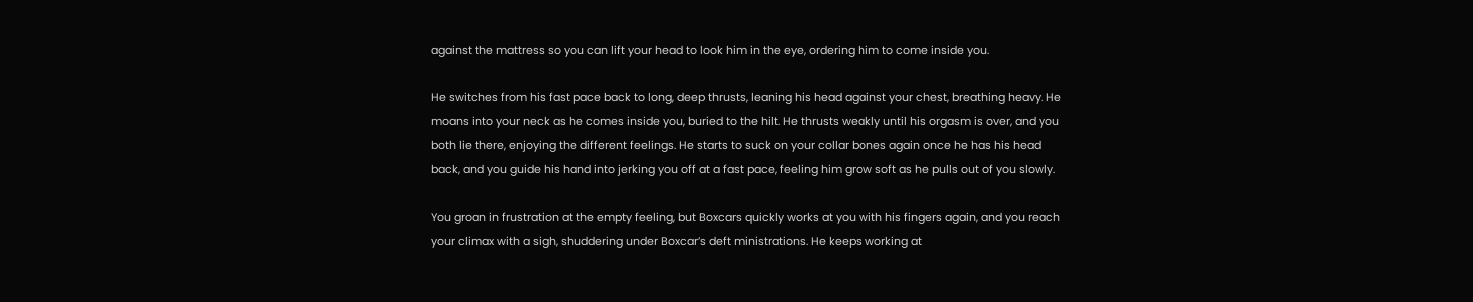against the mattress so you can lift your head to look him in the eye, ordering him to come inside you.

He switches from his fast pace back to long, deep thrusts, leaning his head against your chest, breathing heavy. He moans into your neck as he comes inside you, buried to the hilt. He thrusts weakly until his orgasm is over, and you both lie there, enjoying the different feelings. He starts to suck on your collar bones again once he has his head back, and you guide his hand into jerking you off at a fast pace, feeling him grow soft as he pulls out of you slowly.

You groan in frustration at the empty feeling, but Boxcars quickly works at you with his fingers again, and you reach your climax with a sigh, shuddering under Boxcar’s deft ministrations. He keeps working at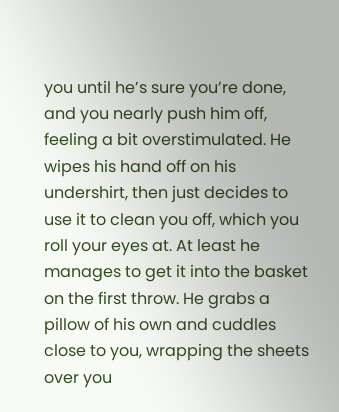you until he’s sure you’re done, and you nearly push him off, feeling a bit overstimulated. He wipes his hand off on his undershirt, then just decides to use it to clean you off, which you roll your eyes at. At least he manages to get it into the basket on the first throw. He grabs a pillow of his own and cuddles close to you, wrapping the sheets over you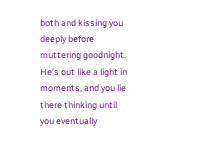both and kissing you deeply before muttering goodnight. He’s out like a light in moments, and you lie there thinking until you eventually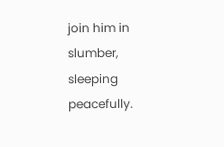join him in slumber, sleeping peacefully.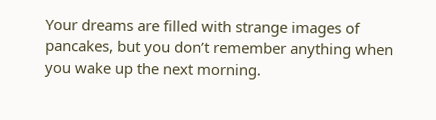Your dreams are filled with strange images of pancakes, but you don’t remember anything when you wake up the next morning.